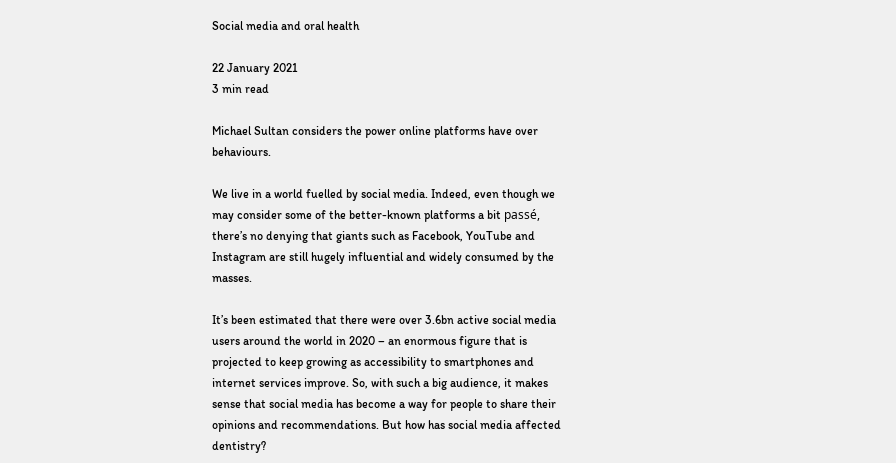Social media and oral health

22 January 2021
3 min read

Michael Sultan considers the power online platforms have over behaviours.

We live in a world fuelled by social media. Indeed, even though we may consider some of the better-known platforms a bit passé, there’s no denying that giants such as Facebook, YouTube and Instagram are still hugely influential and widely consumed by the masses.

It’s been estimated that there were over 3.6bn active social media users around the world in 2020 – an enormous figure that is projected to keep growing as accessibility to smartphones and internet services improve. So, with such a big audience, it makes sense that social media has become a way for people to share their opinions and recommendations. But how has social media affected dentistry?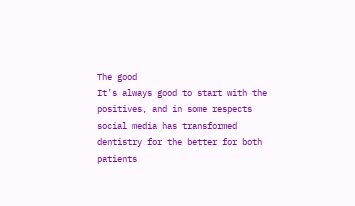The good
It’s always good to start with the positives, and in some respects social media has transformed dentistry for the better for both patients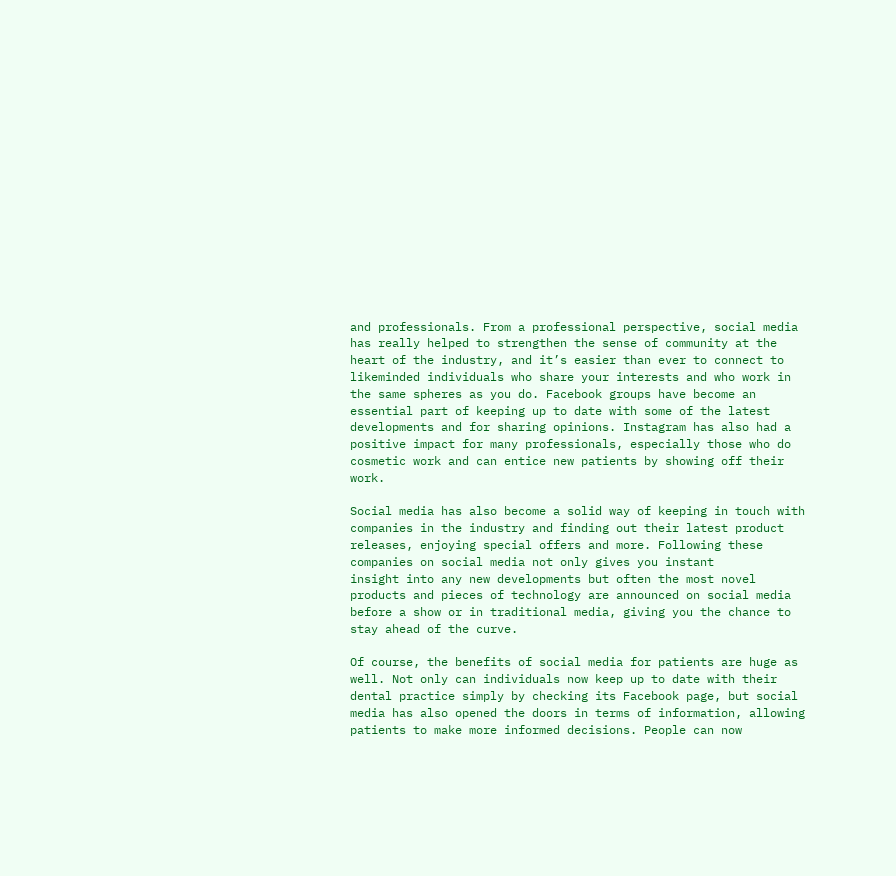and professionals. From a professional perspective, social media has really helped to strengthen the sense of community at the heart of the industry, and it’s easier than ever to connect to likeminded individuals who share your interests and who work in the same spheres as you do. Facebook groups have become an essential part of keeping up to date with some of the latest developments and for sharing opinions. Instagram has also had a positive impact for many professionals, especially those who do cosmetic work and can entice new patients by showing off their work.

Social media has also become a solid way of keeping in touch with companies in the industry and finding out their latest product releases, enjoying special offers and more. Following these companies on social media not only gives you instant
insight into any new developments but often the most novel products and pieces of technology are announced on social media before a show or in traditional media, giving you the chance to stay ahead of the curve.

Of course, the benefits of social media for patients are huge as well. Not only can individuals now keep up to date with their dental practice simply by checking its Facebook page, but social media has also opened the doors in terms of information, allowing patients to make more informed decisions. People can now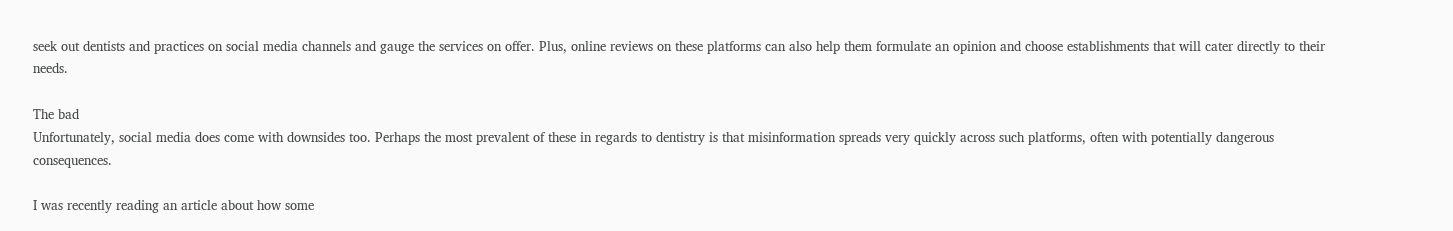seek out dentists and practices on social media channels and gauge the services on offer. Plus, online reviews on these platforms can also help them formulate an opinion and choose establishments that will cater directly to their needs.

The bad
Unfortunately, social media does come with downsides too. Perhaps the most prevalent of these in regards to dentistry is that misinformation spreads very quickly across such platforms, often with potentially dangerous consequences.

I was recently reading an article about how some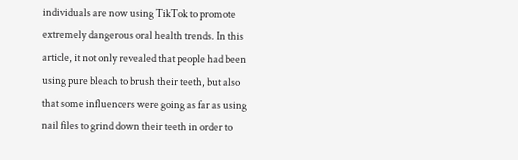individuals are now using TikTok to promote extremely dangerous oral health trends. In this article, it not only revealed that people had been using pure bleach to brush their teeth, but also that some influencers were going as far as using nail files to grind down their teeth in order to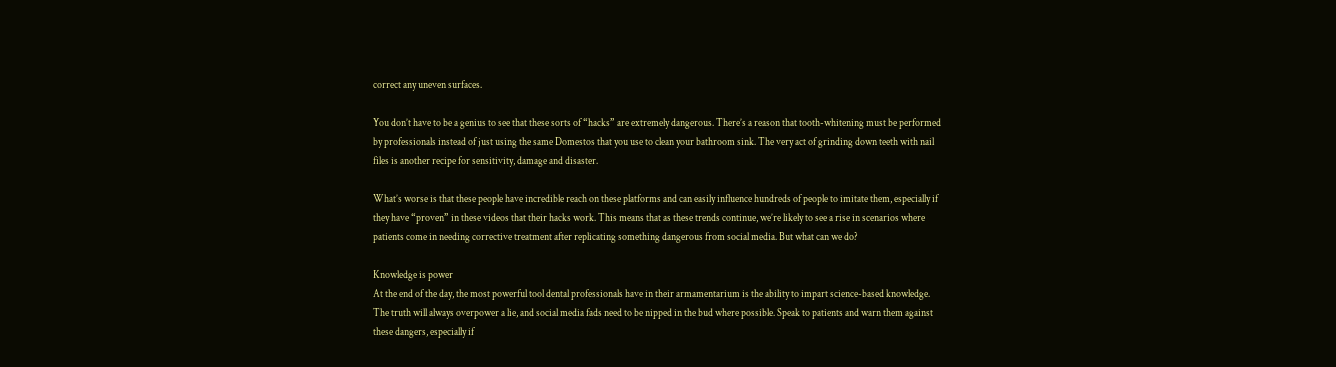correct any uneven surfaces.

You don’t have to be a genius to see that these sorts of “hacks” are extremely dangerous. There’s a reason that tooth-whitening must be performed by professionals instead of just using the same Domestos that you use to clean your bathroom sink. The very act of grinding down teeth with nail files is another recipe for sensitivity, damage and disaster.

What’s worse is that these people have incredible reach on these platforms and can easily influence hundreds of people to imitate them, especially if they have “proven” in these videos that their hacks work. This means that as these trends continue, we’re likely to see a rise in scenarios where patients come in needing corrective treatment after replicating something dangerous from social media. But what can we do?

Knowledge is power
At the end of the day, the most powerful tool dental professionals have in their armamentarium is the ability to impart science-based knowledge. The truth will always overpower a lie, and social media fads need to be nipped in the bud where possible. Speak to patients and warn them against these dangers, especially if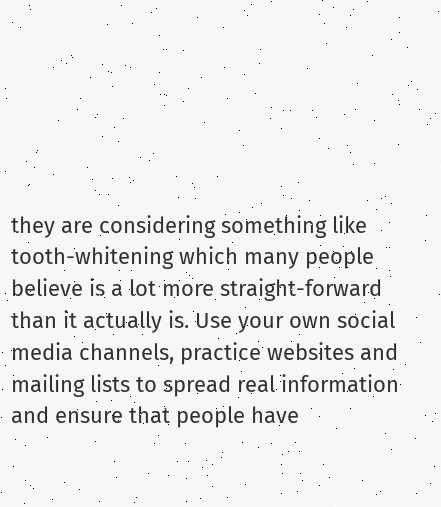they are considering something like tooth-whitening which many people believe is a lot more straight-forward than it actually is. Use your own social media channels, practice websites and mailing lists to spread real information and ensure that people have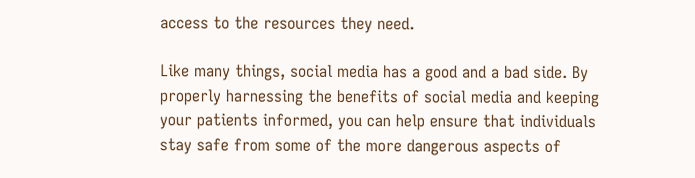access to the resources they need.

Like many things, social media has a good and a bad side. By properly harnessing the benefits of social media and keeping your patients informed, you can help ensure that individuals stay safe from some of the more dangerous aspects of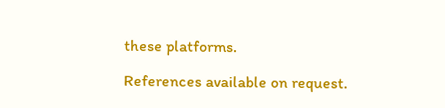these platforms.

References available on request.